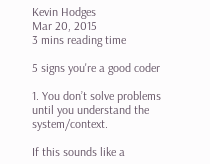Kevin Hodges
Mar 20, 2015
3 mins reading time

5 signs you're a good coder

1. You don’t solve problems until you understand the system/context.

If this sounds like a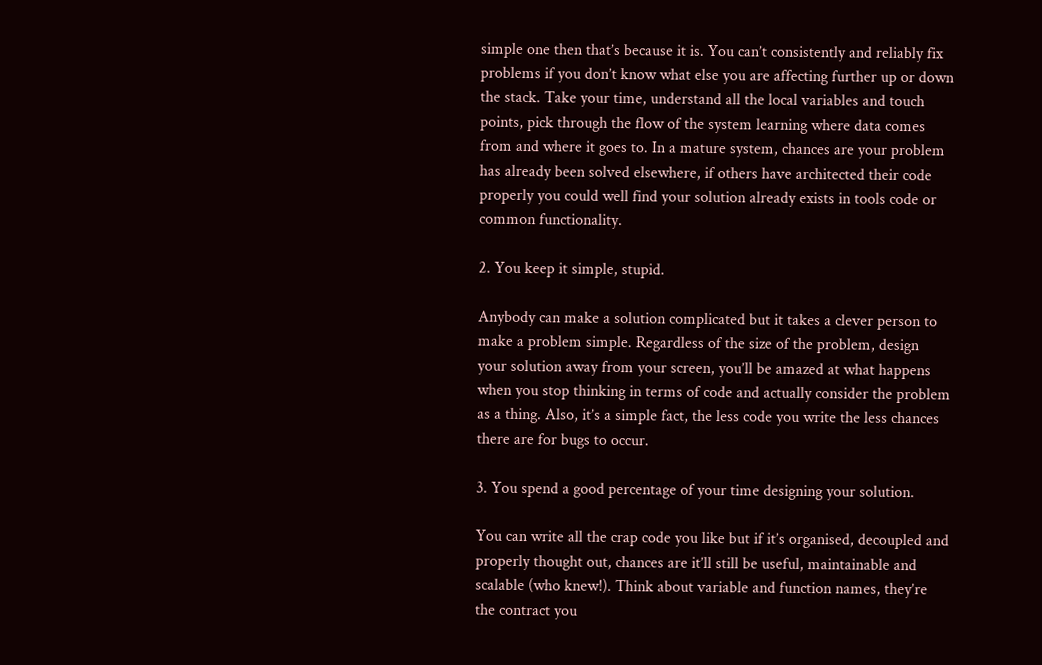simple one then that’s because it is. You can’t consistently and reliably fix problems if you don’t know what else you are affecting further up or down the stack. Take your time, understand all the local variables and touch points, pick through the flow of the system learning where data comes from and where it goes to. In a mature system, chances are your problem has already been solved elsewhere, if others have architected their code properly you could well find your solution already exists in tools code or common functionality.

2. You keep it simple, stupid.

Anybody can make a solution complicated but it takes a clever person to make a problem simple. Regardless of the size of the problem, design your solution away from your screen, you’ll be amazed at what happens when you stop thinking in terms of code and actually consider the problem as a thing. Also, it’s a simple fact, the less code you write the less chances there are for bugs to occur.

3. You spend a good percentage of your time designing your solution.

You can write all the crap code you like but if it’s organised, decoupled and properly thought out, chances are it’ll still be useful, maintainable and scalable (who knew!). Think about variable and function names, they’re the contract you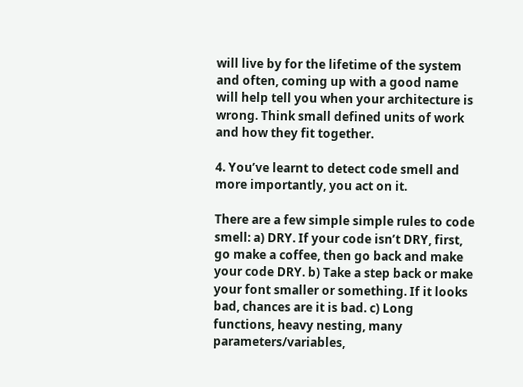will live by for the lifetime of the system and often, coming up with a good name will help tell you when your architecture is wrong. Think small defined units of work and how they fit together.

4. You’ve learnt to detect code smell and more importantly, you act on it.

There are a few simple simple rules to code smell: a) DRY. If your code isn’t DRY, first, go make a coffee, then go back and make your code DRY. b) Take a step back or make your font smaller or something. If it looks bad, chances are it is bad. c) Long functions, heavy nesting, many parameters/variables,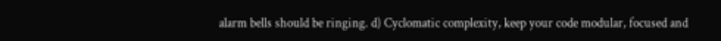alarm bells should be ringing. d) Cyclomatic complexity, keep your code modular, focused and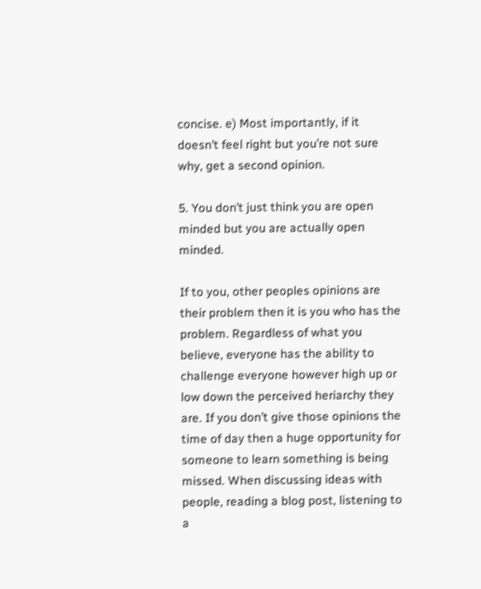concise. e) Most importantly, if it doesn’t feel right but you’re not sure why, get a second opinion.

5. You don’t just think you are open minded but you are actually open minded.

If to you, other peoples opinions are their problem then it is you who has the problem. Regardless of what you believe, everyone has the ability to challenge everyone however high up or low down the perceived heriarchy they are. If you don’t give those opinions the time of day then a huge opportunity for someone to learn something is being missed. When discussing ideas with people, reading a blog post, listening to a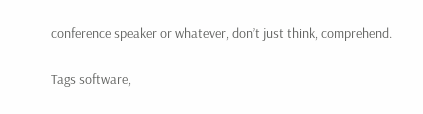conference speaker or whatever, don’t just think, comprehend.

Tags software,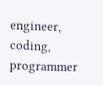engineer, coding, programmer